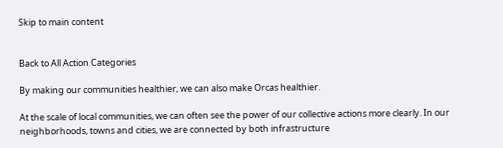Skip to main content


Back to All Action Categories

By making our communities healthier, we can also make Orcas healthier.

At the scale of local communities, we can often see the power of our collective actions more clearly. In our neighborhoods, towns and cities, we are connected by both infrastructure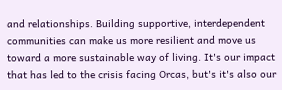and relationships. Building supportive, interdependent communities can make us more resilient and move us toward a more sustainable way of living. It's our impact that has led to the crisis facing Orcas, but's it's also our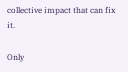collective impact that can fix it.

Only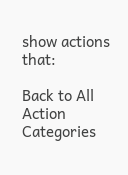show actions that:

Back to All Action Categories